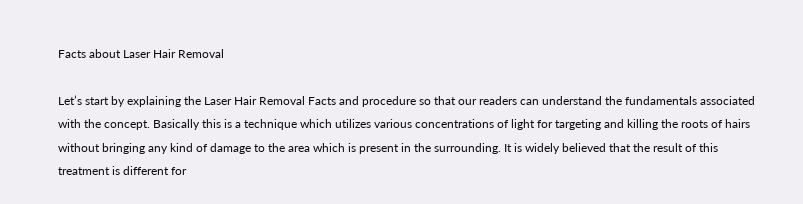Facts about Laser Hair Removal

Let’s start by explaining the Laser Hair Removal Facts and procedure so that our readers can understand the fundamentals associated with the concept. Basically this is a technique which utilizes various concentrations of light for targeting and killing the roots of hairs without bringing any kind of damage to the area which is present in the surrounding. It is widely believed that the result of this treatment is different for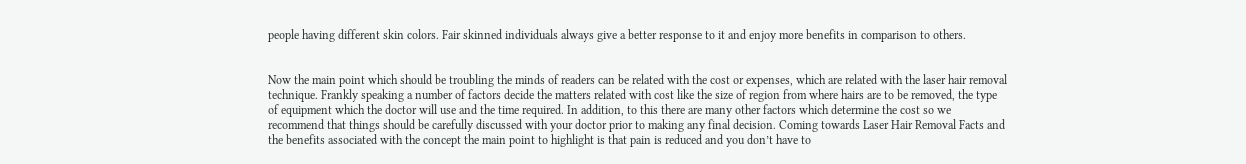people having different skin colors. Fair skinned individuals always give a better response to it and enjoy more benefits in comparison to others.


Now the main point which should be troubling the minds of readers can be related with the cost or expenses, which are related with the laser hair removal technique. Frankly speaking a number of factors decide the matters related with cost like the size of region from where hairs are to be removed, the type of equipment which the doctor will use and the time required. In addition, to this there are many other factors which determine the cost so we recommend that things should be carefully discussed with your doctor prior to making any final decision. Coming towards Laser Hair Removal Facts and the benefits associated with the concept the main point to highlight is that pain is reduced and you don’t have to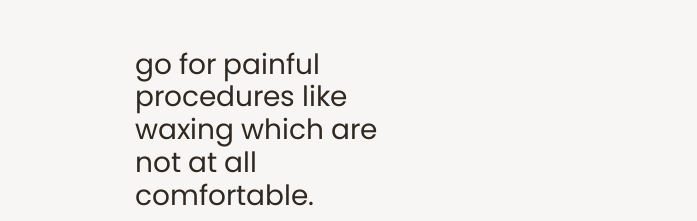go for painful procedures like waxing which are not at all comfortable.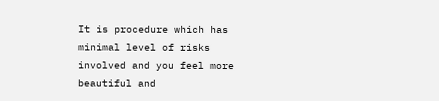It is procedure which has minimal level of risks involved and you feel more beautiful and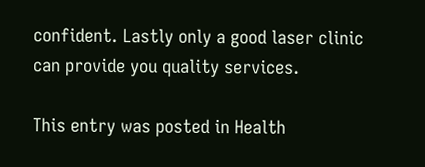confident. Lastly only a good laser clinic can provide you quality services.

This entry was posted in Health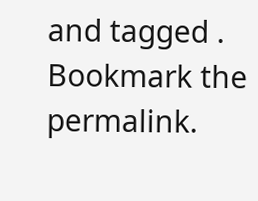and tagged . Bookmark the permalink.